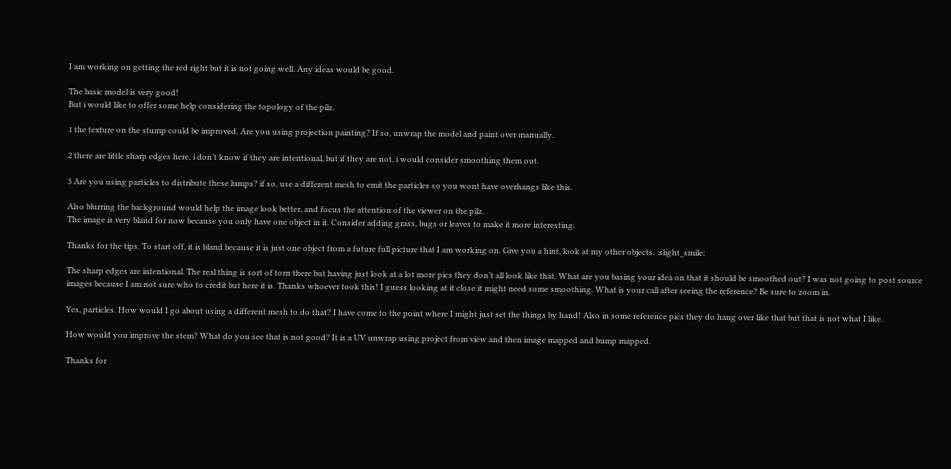I am working on getting the red right but it is not going well. Any ideas would be good.

The basic model is very good!
But i would like to offer some help considering the topology of the pilz.

1 the texture on the stump could be improved. Are you using projection painting? If so, unwrap the model and paint over manually.

2 there are little sharp edges here, i don’t know if they are intentional, but if they are not, i would consider smoothing them out.

3 Are you using particles to distribute these lumps? if so, use a different mesh to emit the particles so you wont have overhangs like this.

Also blurring the background would help the image look better, and focus the attention of the viewer on the pilz.
The image is very bland for now because you only have one object in it. Consider adding grass, bugs or leaves to make it more interesting.

Thanks for the tips. To start off, it is bland because it is just one object from a future full picture that I am working on. Give you a hint, look at my other objects. :slight_smile:

The sharp edges are intentional. The real thing is sort of torn there but having just look at a lot more pics they don’t all look like that. What are you basing your idea on that it should be smoothed out? I was not going to post source images because I am not sure who to credit but here it is. Thanks whoever took this! I guess looking at it close it might need some smoothing. What is your call after seeing the reference? Be sure to zoom in.

Yes, particles. How would I go about using a different mesh to do that? I have come to the point where I might just set the things by hand! Also in some reference pics they do hang over like that but that is not what I like.

How would you improve the stem? What do you see that is not good? It is a UV unwrap using project from view and then image mapped and bump mapped.

Thanks for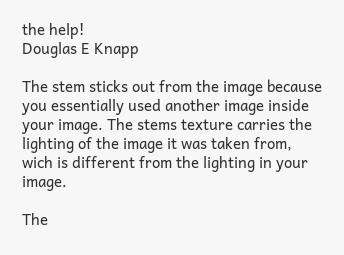the help!
Douglas E Knapp

The stem sticks out from the image because you essentially used another image inside your image. The stems texture carries the lighting of the image it was taken from, wich is different from the lighting in your image.

The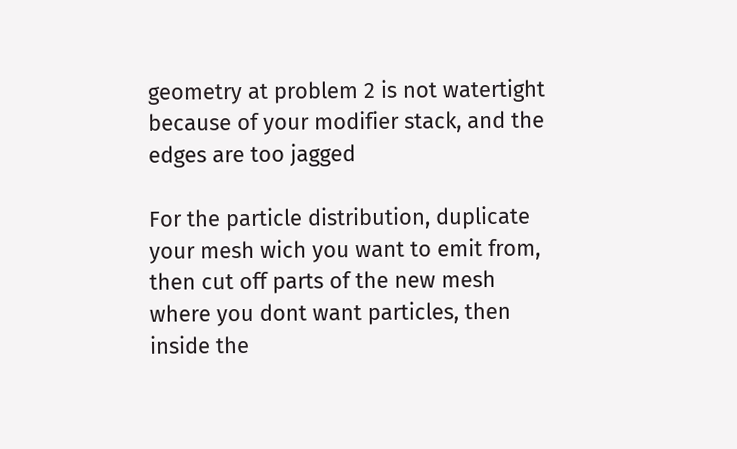geometry at problem 2 is not watertight because of your modifier stack, and the edges are too jagged

For the particle distribution, duplicate your mesh wich you want to emit from, then cut off parts of the new mesh where you dont want particles, then inside the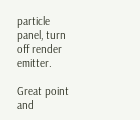particle panel, turn off render emitter.

Great point and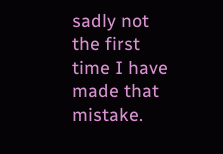sadly not the first time I have made that mistake.